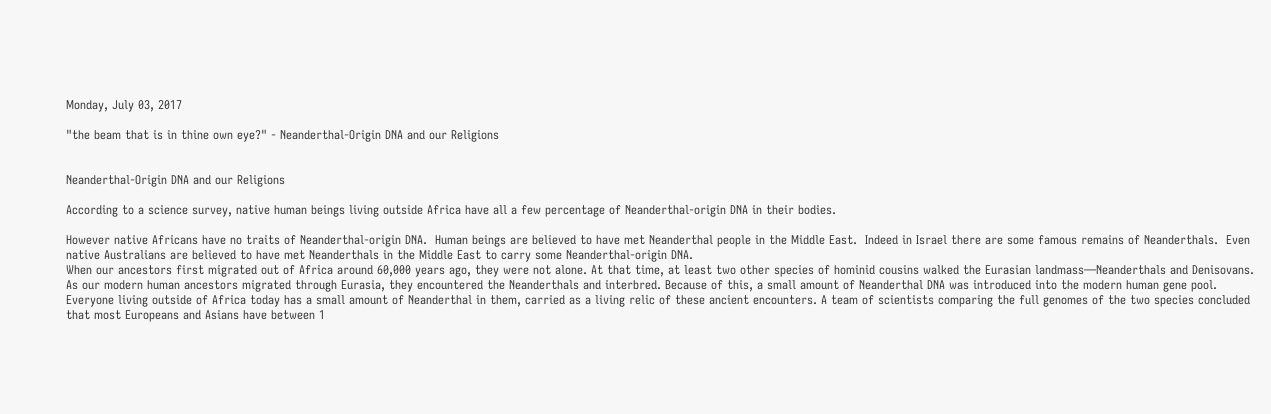Monday, July 03, 2017

"the beam that is in thine own eye?" - Neanderthal-Origin DNA and our Religions


Neanderthal-Origin DNA and our Religions

According to a science survey, native human beings living outside Africa have all a few percentage of Neanderthal-origin DNA in their bodies.

However native Africans have no traits of Neanderthal-origin DNA.  Human beings are believed to have met Neanderthal people in the Middle East.  Indeed in Israel there are some famous remains of Neanderthals.  Even native Australians are believed to have met Neanderthals in the Middle East to carry some Neanderthal-origin DNA.
When our ancestors first migrated out of Africa around 60,000 years ago, they were not alone. At that time, at least two other species of hominid cousins walked the Eurasian landmass—Neanderthals and Denisovans. As our modern human ancestors migrated through Eurasia, they encountered the Neanderthals and interbred. Because of this, a small amount of Neanderthal DNA was introduced into the modern human gene pool.
Everyone living outside of Africa today has a small amount of Neanderthal in them, carried as a living relic of these ancient encounters. A team of scientists comparing the full genomes of the two species concluded that most Europeans and Asians have between 1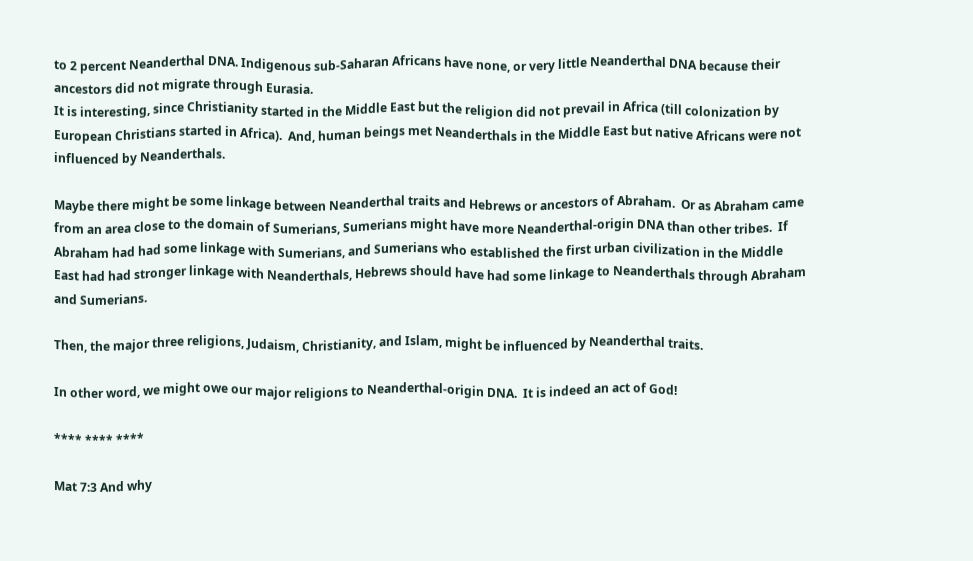to 2 percent Neanderthal DNA. Indigenous sub-Saharan Africans have none, or very little Neanderthal DNA because their ancestors did not migrate through Eurasia.
It is interesting, since Christianity started in the Middle East but the religion did not prevail in Africa (till colonization by European Christians started in Africa).  And, human beings met Neanderthals in the Middle East but native Africans were not influenced by Neanderthals.

Maybe there might be some linkage between Neanderthal traits and Hebrews or ancestors of Abraham.  Or as Abraham came from an area close to the domain of Sumerians, Sumerians might have more Neanderthal-origin DNA than other tribes.  If Abraham had had some linkage with Sumerians, and Sumerians who established the first urban civilization in the Middle East had had stronger linkage with Neanderthals, Hebrews should have had some linkage to Neanderthals through Abraham and Sumerians.

Then, the major three religions, Judaism, Christianity, and Islam, might be influenced by Neanderthal traits.

In other word, we might owe our major religions to Neanderthal-origin DNA.  It is indeed an act of God!

**** **** ****

Mat 7:3 And why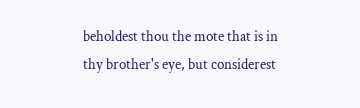beholdest thou the mote that is in thy brother's eye, but considerest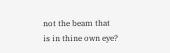not the beam that is in thine own eye?